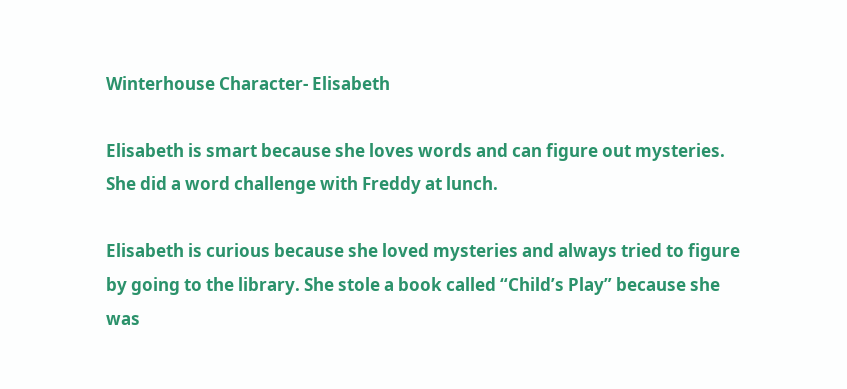Winterhouse Character- Elisabeth

Elisabeth is smart because she loves words and can figure out mysteries. She did a word challenge with Freddy at lunch.

Elisabeth is curious because she loved mysteries and always tried to figure by going to the library. She stole a book called “Child’s Play” because she was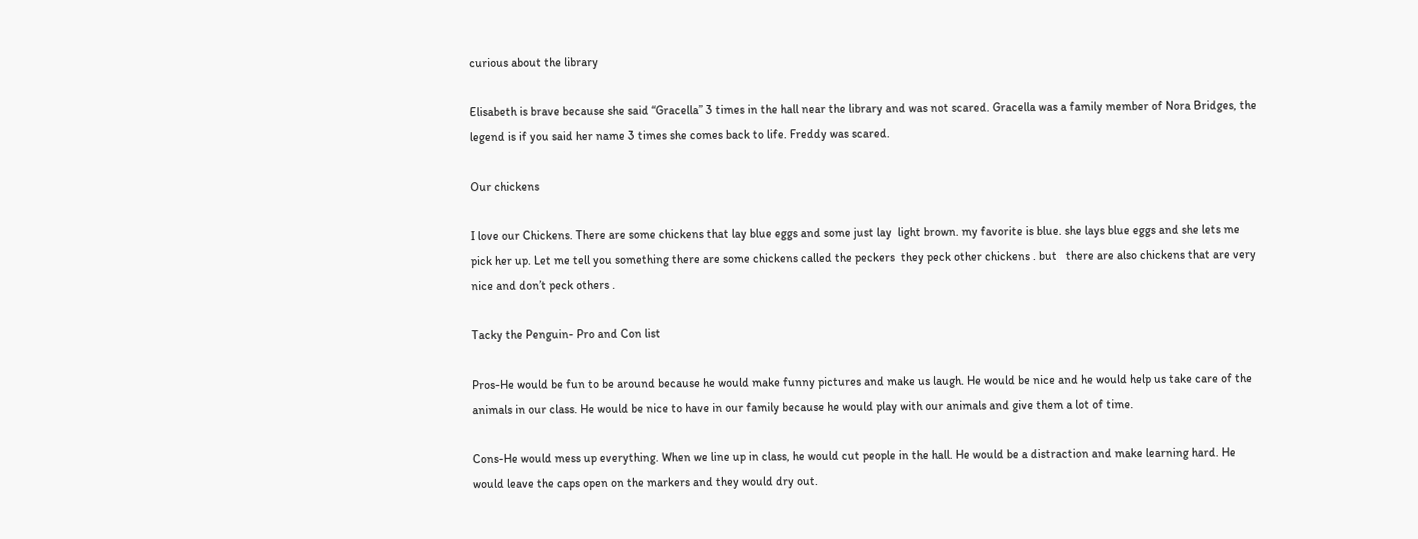curious about the library

Elisabeth is brave because she said “Gracella” 3 times in the hall near the library and was not scared. Gracella was a family member of Nora Bridges, the legend is if you said her name 3 times she comes back to life. Freddy was scared.

Our chickens

I love our Chickens. There are some chickens that lay blue eggs and some just lay  light brown. my favorite is blue. she lays blue eggs and she lets me pick her up. Let me tell you something there are some chickens called the peckers  they peck other chickens . but   there are also chickens that are very nice and don’t peck others .

Tacky the Penguin- Pro and Con list

Pros-He would be fun to be around because he would make funny pictures and make us laugh. He would be nice and he would help us take care of the animals in our class. He would be nice to have in our family because he would play with our animals and give them a lot of time.

Cons-He would mess up everything. When we line up in class, he would cut people in the hall. He would be a distraction and make learning hard. He would leave the caps open on the markers and they would dry out.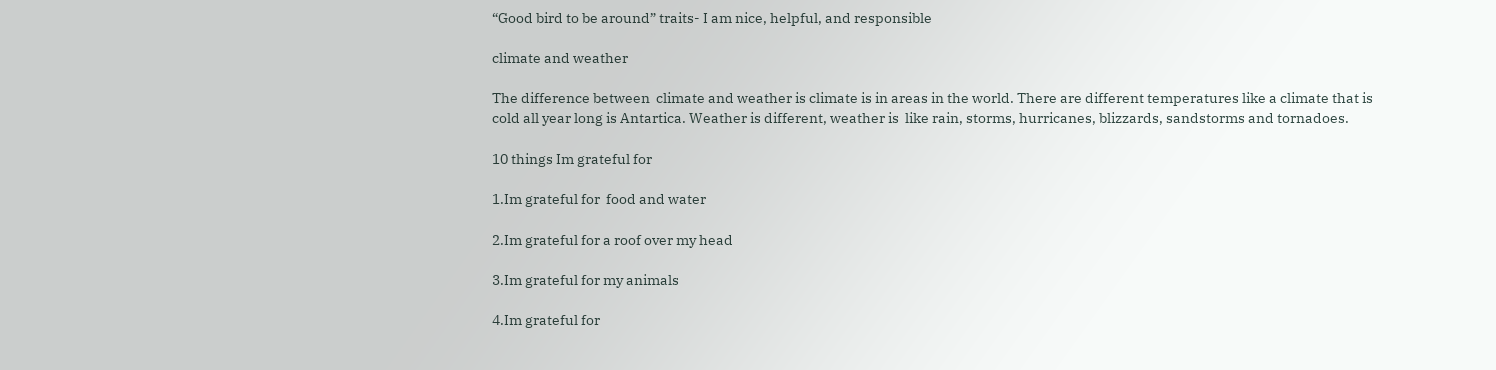“Good bird to be around” traits- I am nice, helpful, and responsible

climate and weather

The difference between  climate and weather is climate is in areas in the world. There are different temperatures like a climate that is cold all year long is Antartica. Weather is different, weather is  like rain, storms, hurricanes, blizzards, sandstorms and tornadoes.

10 things Im grateful for

1.Im grateful for  food and water

2.Im grateful for a roof over my head

3.Im grateful for my animals

4.Im grateful for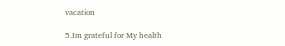vacation

5.Im grateful for My health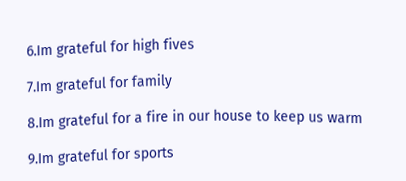6.Im grateful for high fives

7.Im grateful for family

8.Im grateful for a fire in our house to keep us warm

9.Im grateful for sports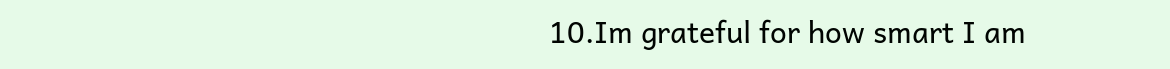10.Im grateful for how smart I am